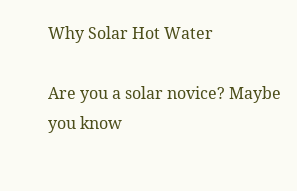Why Solar Hot Water

Are you a solar novice? Maybe you know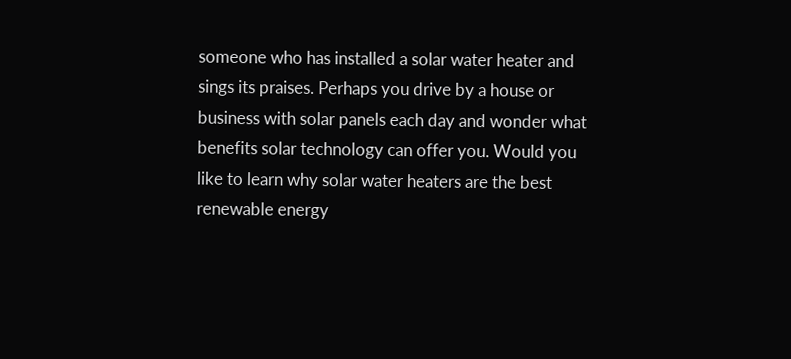someone who has installed a solar water heater and sings its praises. Perhaps you drive by a house or business with solar panels each day and wonder what benefits solar technology can offer you. Would you like to learn why solar water heaters are the best renewable energy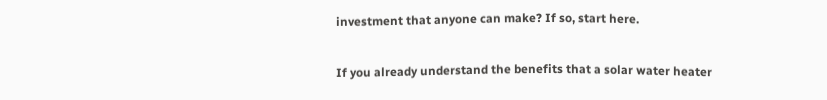investment that anyone can make? If so, start here.

If you already understand the benefits that a solar water heater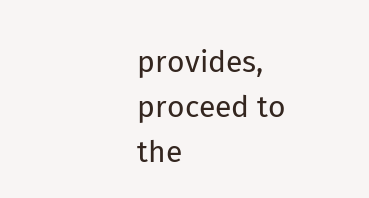provides, proceed to the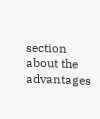section about the advantages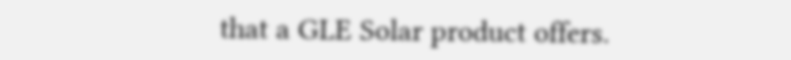that a GLE Solar product offers.